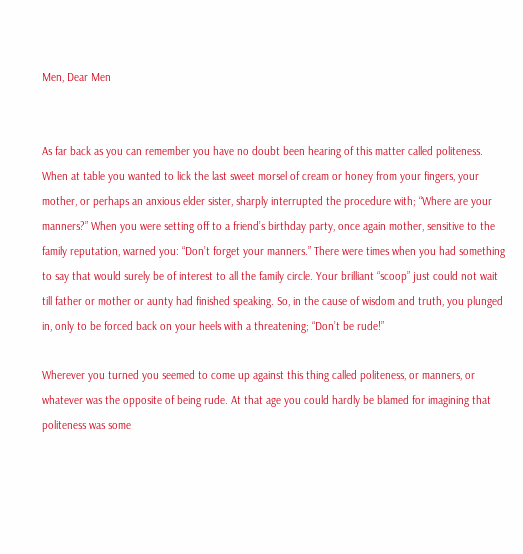Men, Dear Men


As far back as you can remember you have no doubt been hearing of this matter called politeness. When at table you wanted to lick the last sweet morsel of cream or honey from your fingers, your mother, or perhaps an anxious elder sister, sharply interrupted the procedure with; “Where are your manners?” When you were setting off to a friend’s birthday party, once again mother, sensitive to the family reputation, warned you: “Don’t forget your manners.” There were times when you had something to say that would surely be of interest to all the family circle. Your brilliant “scoop” just could not wait till father or mother or aunty had finished speaking. So, in the cause of wisdom and truth, you plunged in, only to be forced back on your heels with a threatening; “Don’t be rude!”

Wherever you turned you seemed to come up against this thing called politeness, or manners, or whatever was the opposite of being rude. At that age you could hardly be blamed for imagining that politeness was some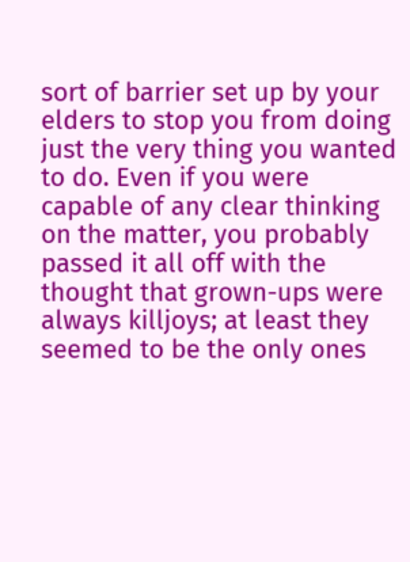sort of barrier set up by your elders to stop you from doing just the very thing you wanted to do. Even if you were capable of any clear thinking on the matter, you probably passed it all off with the thought that grown-ups were always killjoys; at least they seemed to be the only ones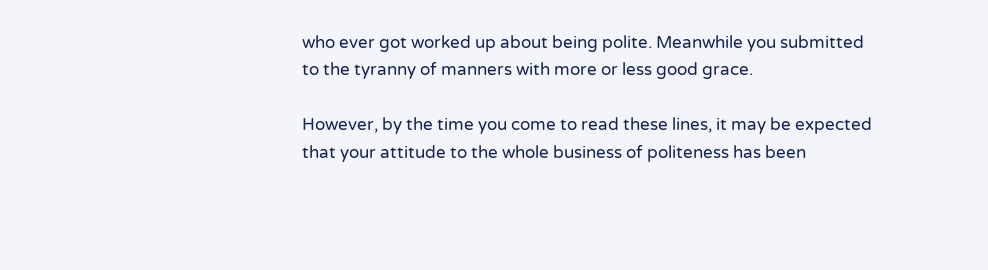who ever got worked up about being polite. Meanwhile you submitted to the tyranny of manners with more or less good grace.

However, by the time you come to read these lines, it may be expected that your attitude to the whole business of politeness has been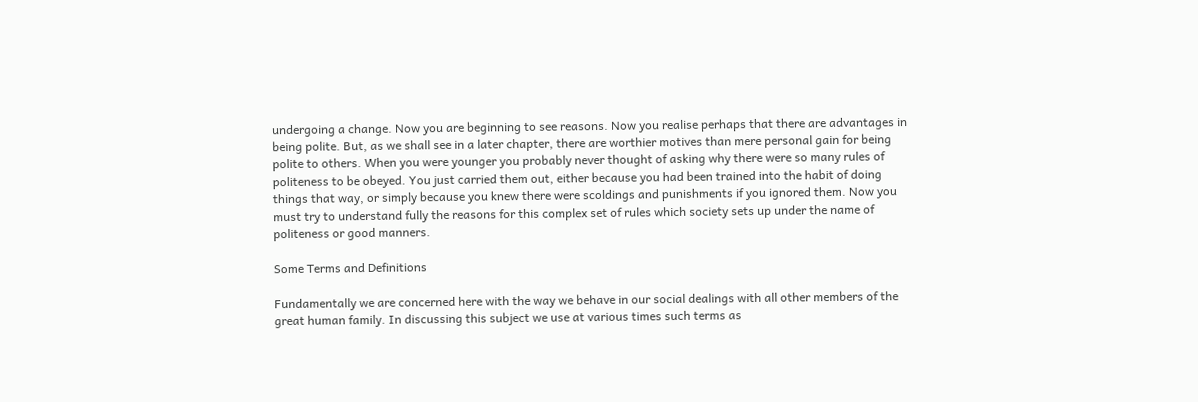undergoing a change. Now you are beginning to see reasons. Now you realise perhaps that there are advantages in being polite. But, as we shall see in a later chapter, there are worthier motives than mere personal gain for being polite to others. When you were younger you probably never thought of asking why there were so many rules of politeness to be obeyed. You just carried them out, either because you had been trained into the habit of doing things that way, or simply because you knew there were scoldings and punishments if you ignored them. Now you must try to understand fully the reasons for this complex set of rules which society sets up under the name of politeness or good manners.

Some Terms and Definitions

Fundamentally we are concerned here with the way we behave in our social dealings with all other members of the great human family. In discussing this subject we use at various times such terms as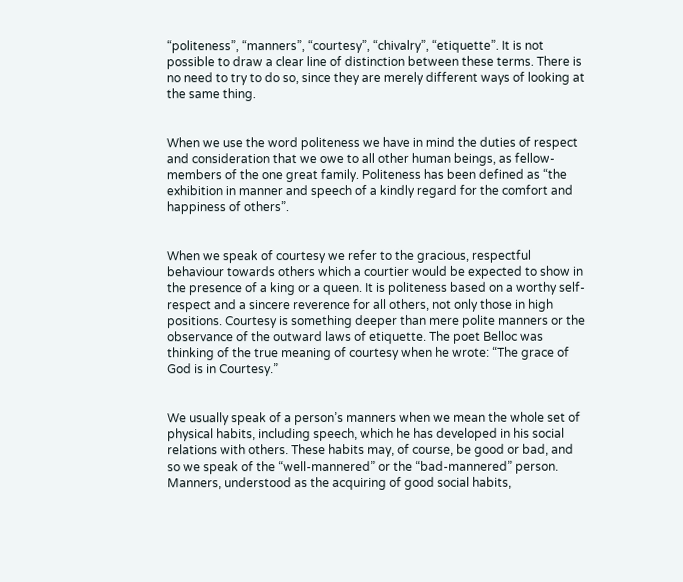“politeness”, “manners”, “courtesy”, “chivalry”, “etiquette”. It is not possible to draw a clear line of distinction between these terms. There is no need to try to do so, since they are merely different ways of looking at the same thing.


When we use the word politeness we have in mind the duties of respect and consideration that we owe to all other human beings, as fellow-members of the one great family. Politeness has been defined as “the exhibition in manner and speech of a kindly regard for the comfort and happiness of others”.


When we speak of courtesy we refer to the gracious, respectful behaviour towards others which a courtier would be expected to show in the presence of a king or a queen. It is politeness based on a worthy self-respect and a sincere reverence for all others, not only those in high positions. Courtesy is something deeper than mere polite manners or the observance of the outward laws of etiquette. The poet Belloc was thinking of the true meaning of courtesy when he wrote: “The grace of God is in Courtesy.”


We usually speak of a person’s manners when we mean the whole set of physical habits, including speech, which he has developed in his social relations with others. These habits may, of course, be good or bad, and so we speak of the “well-mannered” or the “bad-mannered” person. Manners, understood as the acquiring of good social habits,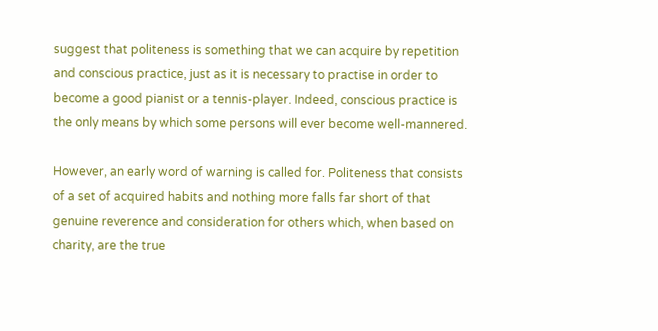suggest that politeness is something that we can acquire by repetition and conscious practice, just as it is necessary to practise in order to become a good pianist or a tennis-player. Indeed, conscious practice is the only means by which some persons will ever become well-mannered.

However, an early word of warning is called for. Politeness that consists of a set of acquired habits and nothing more falls far short of that genuine reverence and consideration for others which, when based on charity, are the true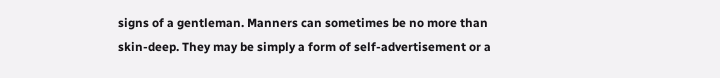signs of a gentleman. Manners can sometimes be no more than skin-deep. They may be simply a form of self-advertisement or a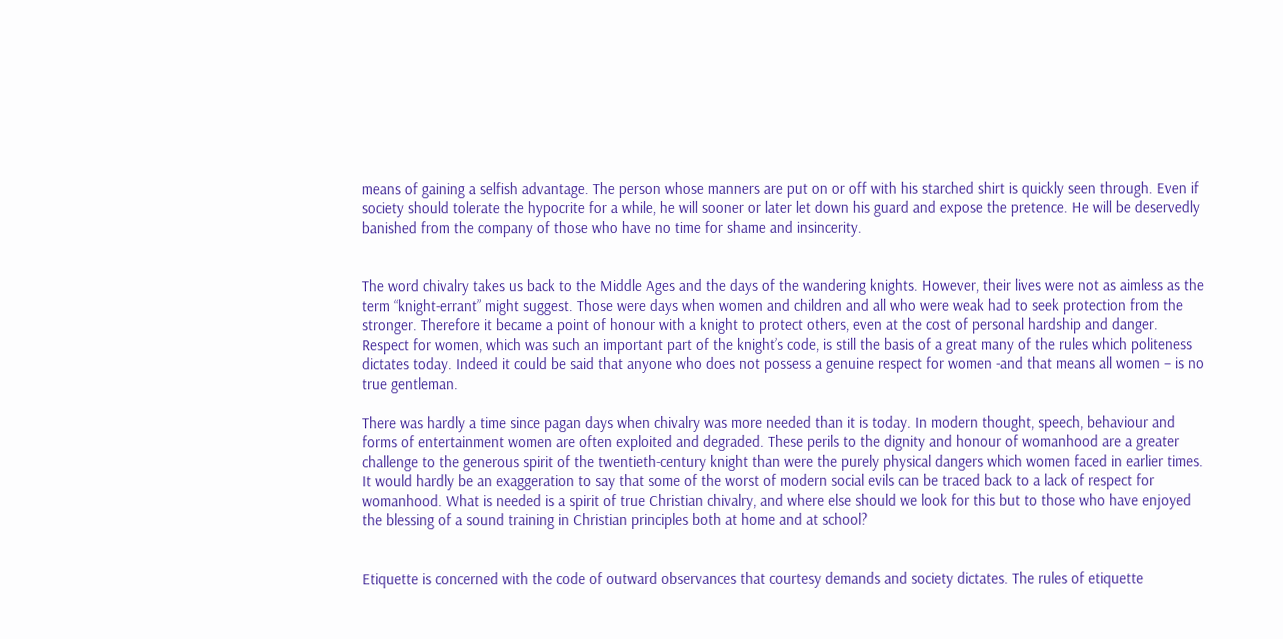means of gaining a selfish advantage. The person whose manners are put on or off with his starched shirt is quickly seen through. Even if society should tolerate the hypocrite for a while, he will sooner or later let down his guard and expose the pretence. He will be deservedly banished from the company of those who have no time for shame and insincerity.


The word chivalry takes us back to the Middle Ages and the days of the wandering knights. However, their lives were not as aimless as the term “knight-errant” might suggest. Those were days when women and children and all who were weak had to seek protection from the stronger. Therefore it became a point of honour with a knight to protect others, even at the cost of personal hardship and danger. Respect for women, which was such an important part of the knight’s code, is still the basis of a great many of the rules which politeness dictates today. Indeed it could be said that anyone who does not possess a genuine respect for women -and that means all women – is no true gentleman.

There was hardly a time since pagan days when chivalry was more needed than it is today. In modern thought, speech, behaviour and forms of entertainment women are often exploited and degraded. These perils to the dignity and honour of womanhood are a greater challenge to the generous spirit of the twentieth-century knight than were the purely physical dangers which women faced in earlier times. It would hardly be an exaggeration to say that some of the worst of modern social evils can be traced back to a lack of respect for womanhood. What is needed is a spirit of true Christian chivalry, and where else should we look for this but to those who have enjoyed the blessing of a sound training in Christian principles both at home and at school?


Etiquette is concerned with the code of outward observances that courtesy demands and society dictates. The rules of etiquette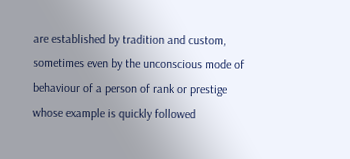are established by tradition and custom, sometimes even by the unconscious mode of behaviour of a person of rank or prestige whose example is quickly followed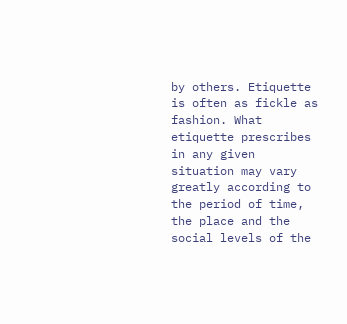by others. Etiquette is often as fickle as fashion. What etiquette prescribes in any given situation may vary greatly according to the period of time, the place and the social levels of the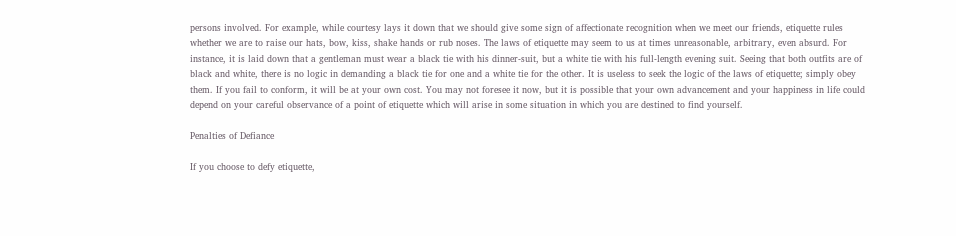persons involved. For example, while courtesy lays it down that we should give some sign of affectionate recognition when we meet our friends, etiquette rules whether we are to raise our hats, bow, kiss, shake hands or rub noses. The laws of etiquette may seem to us at times unreasonable, arbitrary, even absurd. For instance, it is laid down that a gentleman must wear a black tie with his dinner-suit, but a white tie with his full-length evening suit. Seeing that both outfits are of black and white, there is no logic in demanding a black tie for one and a white tie for the other. It is useless to seek the logic of the laws of etiquette; simply obey them. If you fail to conform, it will be at your own cost. You may not foresee it now, but it is possible that your own advancement and your happiness in life could depend on your careful observance of a point of etiquette which will arise in some situation in which you are destined to find yourself.

Penalties of Defiance

If you choose to defy etiquette,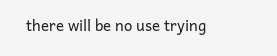there will be no use trying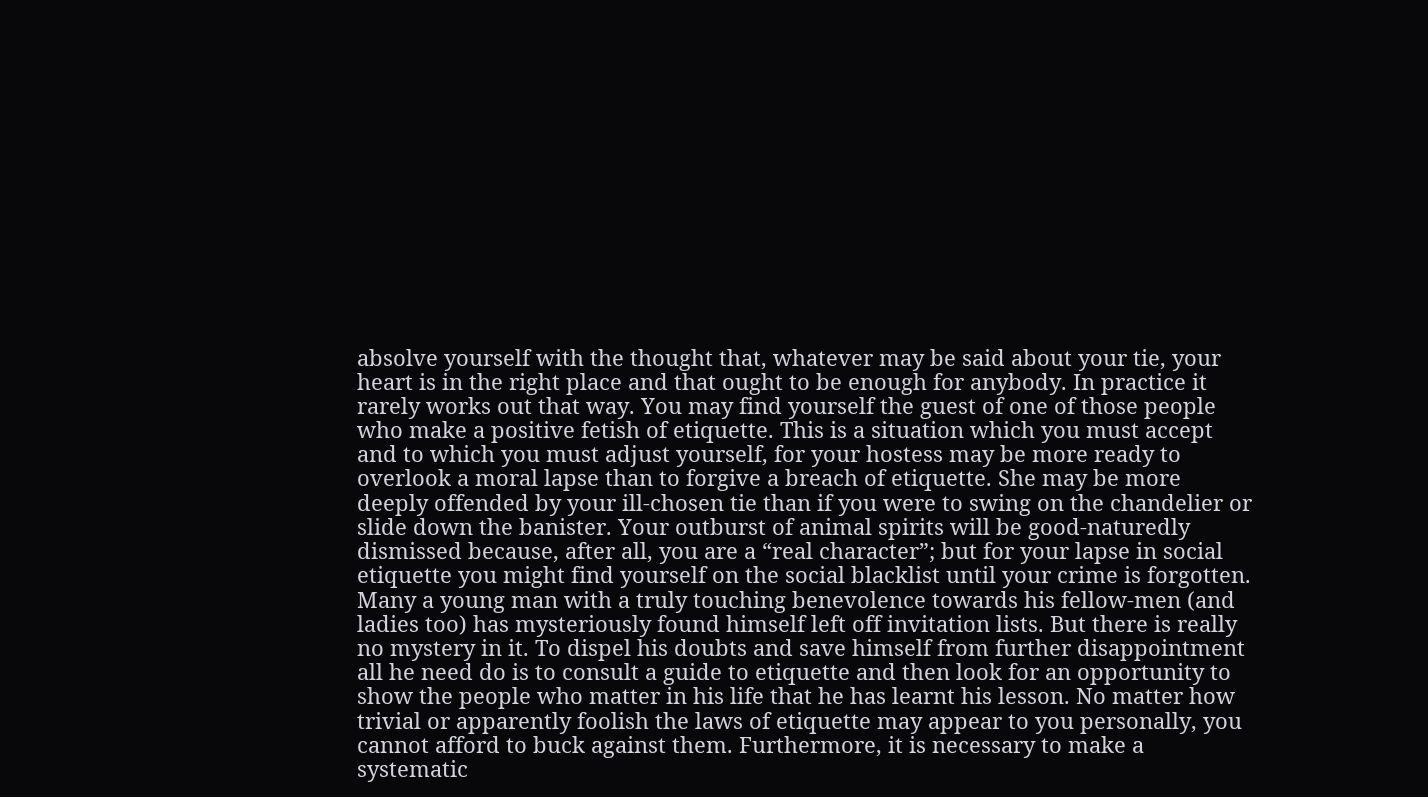absolve yourself with the thought that, whatever may be said about your tie, your heart is in the right place and that ought to be enough for anybody. In practice it rarely works out that way. You may find yourself the guest of one of those people who make a positive fetish of etiquette. This is a situation which you must accept and to which you must adjust yourself, for your hostess may be more ready to overlook a moral lapse than to forgive a breach of etiquette. She may be more deeply offended by your ill-chosen tie than if you were to swing on the chandelier or slide down the banister. Your outburst of animal spirits will be good-naturedly dismissed because, after all, you are a “real character”; but for your lapse in social etiquette you might find yourself on the social blacklist until your crime is forgotten. Many a young man with a truly touching benevolence towards his fellow-men (and ladies too) has mysteriously found himself left off invitation lists. But there is really no mystery in it. To dispel his doubts and save himself from further disappointment all he need do is to consult a guide to etiquette and then look for an opportunity to show the people who matter in his life that he has learnt his lesson. No matter how trivial or apparently foolish the laws of etiquette may appear to you personally, you cannot afford to buck against them. Furthermore, it is necessary to make a systematic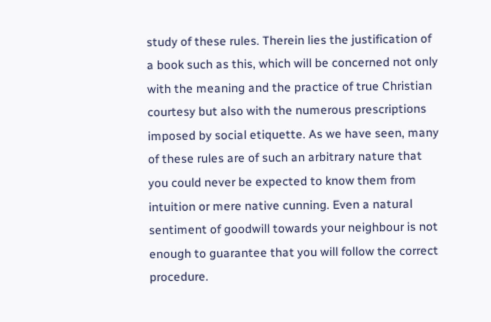study of these rules. Therein lies the justification of a book such as this, which will be concerned not only with the meaning and the practice of true Christian courtesy but also with the numerous prescriptions imposed by social etiquette. As we have seen, many of these rules are of such an arbitrary nature that you could never be expected to know them from intuition or mere native cunning. Even a natural sentiment of goodwill towards your neighbour is not enough to guarantee that you will follow the correct procedure.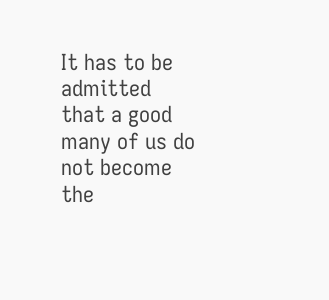It has to be admitted that a good many of us do not become the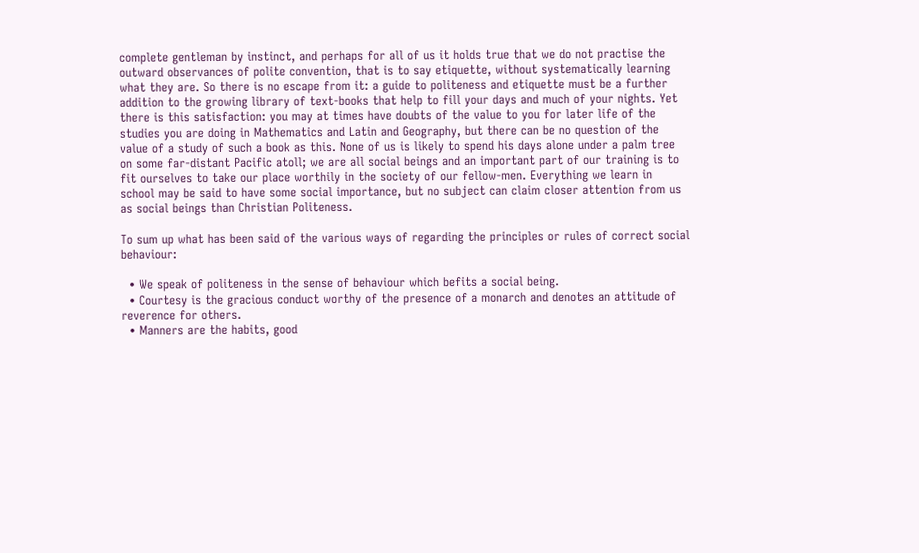complete gentleman by instinct, and perhaps for all of us it holds true that we do not practise the outward observances of polite convention, that is to say etiquette, without systematically learning what they are. So there is no escape from it: a guide to politeness and etiquette must be a further addition to the growing library of text-books that help to fill your days and much of your nights. Yet there is this satisfaction: you may at times have doubts of the value to you for later life of the studies you are doing in Mathematics and Latin and Geography, but there can be no question of the value of a study of such a book as this. None of us is likely to spend his days alone under a palm tree on some far-distant Pacific atoll; we are all social beings and an important part of our training is to fit ourselves to take our place worthily in the society of our fellow-men. Everything we learn in school may be said to have some social importance, but no subject can claim closer attention from us as social beings than Christian Politeness.

To sum up what has been said of the various ways of regarding the principles or rules of correct social behaviour:

  • We speak of politeness in the sense of behaviour which befits a social being.
  • Courtesy is the gracious conduct worthy of the presence of a monarch and denotes an attitude of reverence for others.
  • Manners are the habits, good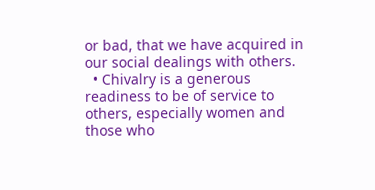or bad, that we have acquired in our social dealings with others.
  • Chivalry is a generous readiness to be of service to others, especially women and those who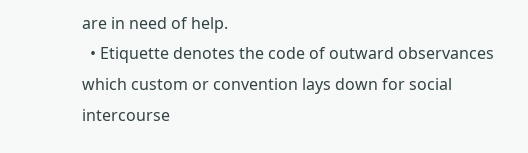are in need of help.
  • Etiquette denotes the code of outward observances which custom or convention lays down for social intercourse